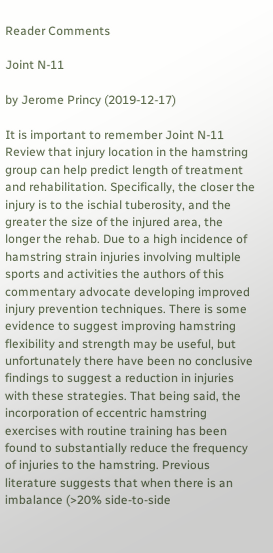Reader Comments

Joint N-11

by Jerome Princy (2019-12-17)

It is important to remember Joint N-11 Review that injury location in the hamstring group can help predict length of treatment and rehabilitation. Specifically, the closer the injury is to the ischial tuberosity, and the greater the size of the injured area, the longer the rehab. Due to a high incidence of hamstring strain injuries involving multiple sports and activities the authors of this commentary advocate developing improved injury prevention techniques. There is some evidence to suggest improving hamstring flexibility and strength may be useful, but unfortunately there have been no conclusive findings to suggest a reduction in injuries with these strategies. That being said, the incorporation of eccentric hamstring exercises with routine training has been found to substantially reduce the frequency of injuries to the hamstring. Previous literature suggests that when there is an imbalance (>20% side-to-side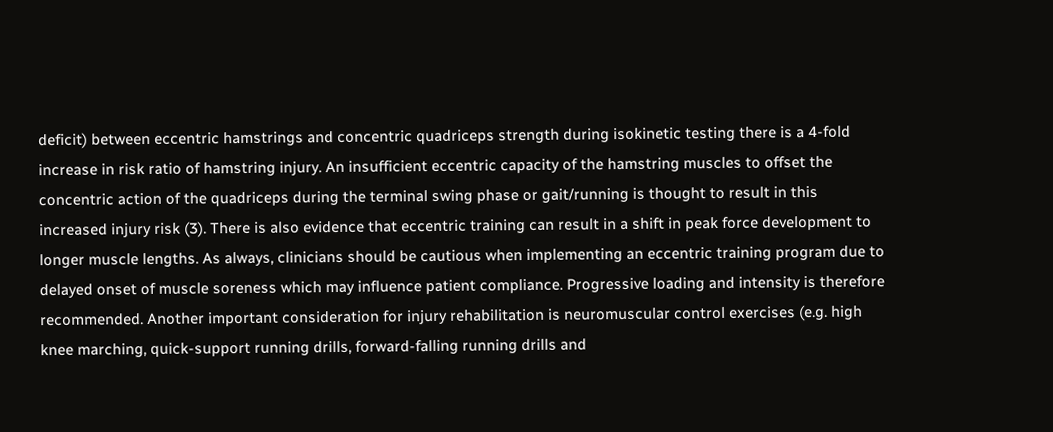deficit) between eccentric hamstrings and concentric quadriceps strength during isokinetic testing there is a 4-fold increase in risk ratio of hamstring injury. An insufficient eccentric capacity of the hamstring muscles to offset the concentric action of the quadriceps during the terminal swing phase or gait/running is thought to result in this increased injury risk (3). There is also evidence that eccentric training can result in a shift in peak force development to longer muscle lengths. As always, clinicians should be cautious when implementing an eccentric training program due to delayed onset of muscle soreness which may influence patient compliance. Progressive loading and intensity is therefore recommended. Another important consideration for injury rehabilitation is neuromuscular control exercises (e.g. high knee marching, quick-support running drills, forward-falling running drills and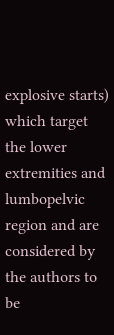explosive starts) which target the lower extremities and lumbopelvic region and are considered by the authors to be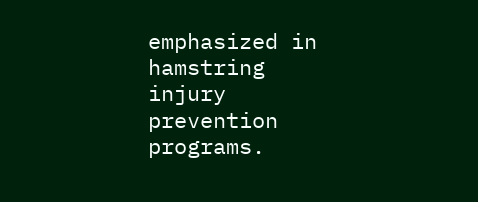emphasized in hamstring injury prevention programs.